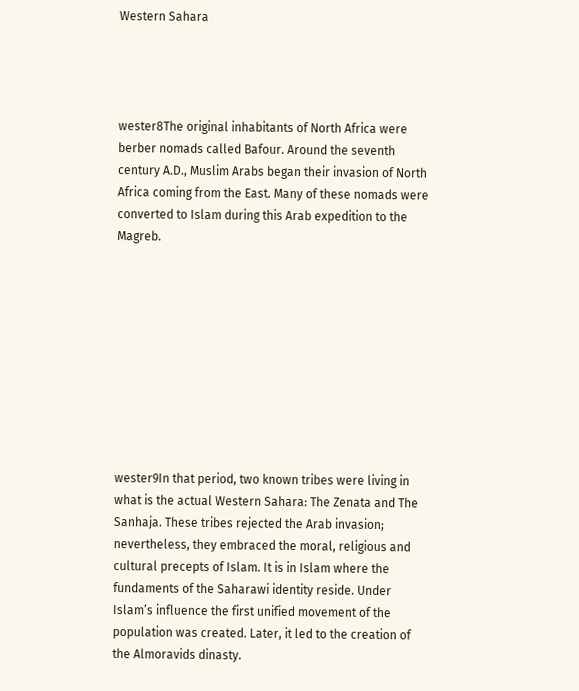Western Sahara




wester8The original inhabitants of North Africa were berber nomads called Bafour. Around the seventh century A.D., Muslim Arabs began their invasion of North Africa coming from the East. Many of these nomads were converted to Islam during this Arab expedition to the Magreb.










wester9In that period, two known tribes were living in what is the actual Western Sahara: The Zenata and The Sanhaja. These tribes rejected the Arab invasion; nevertheless, they embraced the moral, religious and cultural precepts of Islam. It is in Islam where the fundaments of the Saharawi identity reside. Under Islam’s influence the first unified movement of the population was created. Later, it led to the creation of the Almoravids dinasty.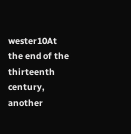wester10At the end of the thirteenth century, another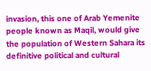invasion, this one of Arab Yemenite people known as Maqil, would give the population of Western Sahara its definitive political and cultural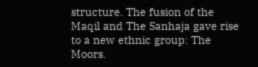structure. The fusion of the Maqil and The Sanhaja gave rise to a new ethnic group: The Moors.